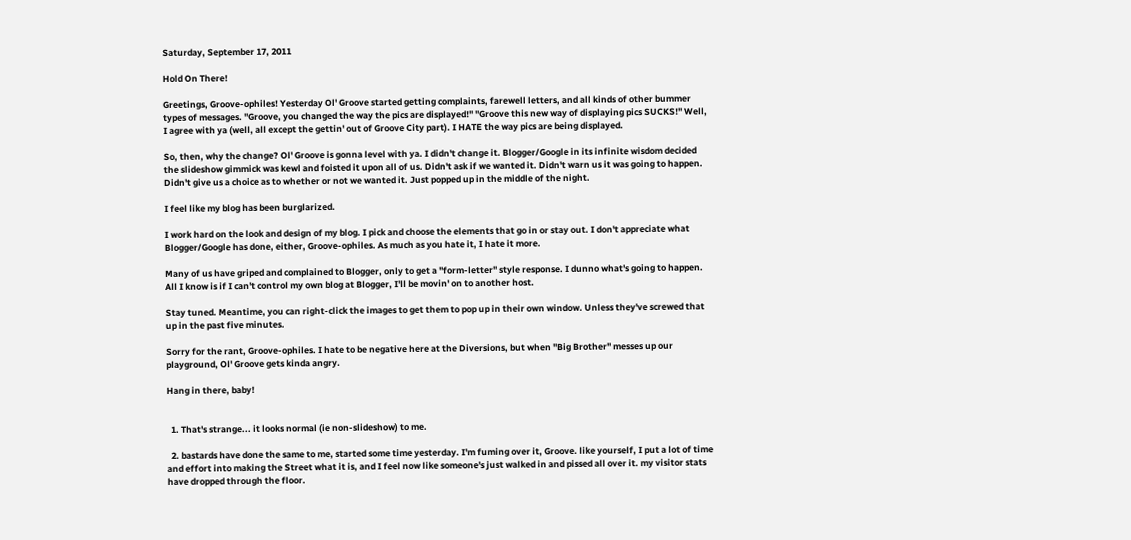Saturday, September 17, 2011

Hold On There!

Greetings, Groove-ophiles! Yesterday Ol' Groove started getting complaints, farewell letters, and all kinds of other bummer types of messages. "Groove, you changed the way the pics are displayed!" "Groove this new way of displaying pics SUCKS!" Well, I agree with ya (well, all except the gettin' out of Groove City part). I HATE the way pics are being displayed.

So, then, why the change? Ol' Groove is gonna level with ya. I didn't change it. Blogger/Google in its infinite wisdom decided the slideshow gimmick was kewl and foisted it upon all of us. Didn't ask if we wanted it. Didn't warn us it was going to happen. Didn't give us a choice as to whether or not we wanted it. Just popped up in the middle of the night.

I feel like my blog has been burglarized.

I work hard on the look and design of my blog. I pick and choose the elements that go in or stay out. I don't appreciate what Blogger/Google has done, either, Groove-ophiles. As much as you hate it, I hate it more.

Many of us have griped and complained to Blogger, only to get a "form-letter" style response. I dunno what's going to happen. All I know is if I can't control my own blog at Blogger, I'll be movin' on to another host.

Stay tuned. Meantime, you can right-click the images to get them to pop up in their own window. Unless they've screwed that up in the past five minutes.

Sorry for the rant, Groove-ophiles. I hate to be negative here at the Diversions, but when "Big Brother" messes up our playground, Ol' Groove gets kinda angry.

Hang in there, baby!


  1. That's strange... it looks normal (ie non-slideshow) to me.

  2. bastards have done the same to me, started some time yesterday. I'm fuming over it, Groove. like yourself, I put a lot of time and effort into making the Street what it is, and I feel now like someone's just walked in and pissed all over it. my visitor stats have dropped through the floor.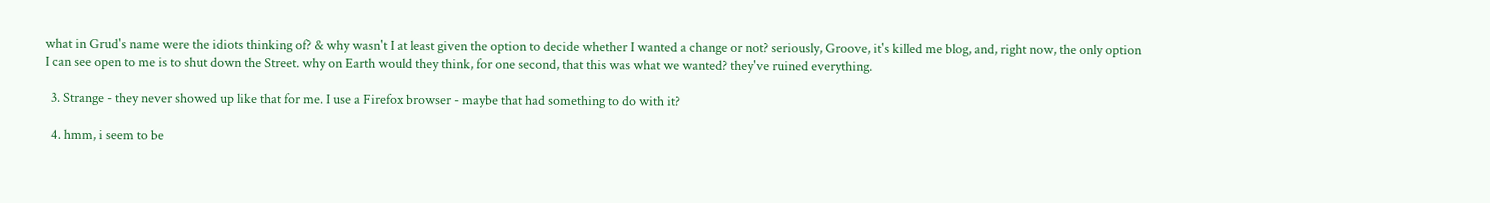what in Grud's name were the idiots thinking of? & why wasn't I at least given the option to decide whether I wanted a change or not? seriously, Groove, it's killed me blog, and, right now, the only option I can see open to me is to shut down the Street. why on Earth would they think, for one second, that this was what we wanted? they've ruined everything.

  3. Strange - they never showed up like that for me. I use a Firefox browser - maybe that had something to do with it?

  4. hmm, i seem to be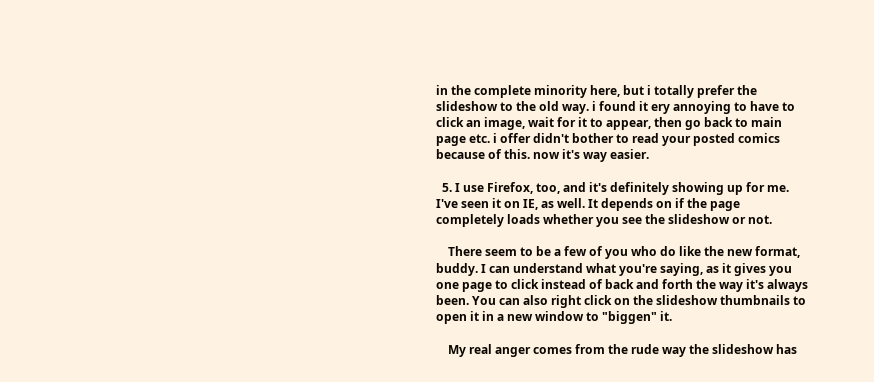in the complete minority here, but i totally prefer the slideshow to the old way. i found it ery annoying to have to click an image, wait for it to appear, then go back to main page etc. i offer didn't bother to read your posted comics because of this. now it's way easier.

  5. I use Firefox, too, and it's definitely showing up for me. I've seen it on IE, as well. It depends on if the page completely loads whether you see the slideshow or not.

    There seem to be a few of you who do like the new format, buddy. I can understand what you're saying, as it gives you one page to click instead of back and forth the way it's always been. You can also right click on the slideshow thumbnails to open it in a new window to "biggen" it.

    My real anger comes from the rude way the slideshow has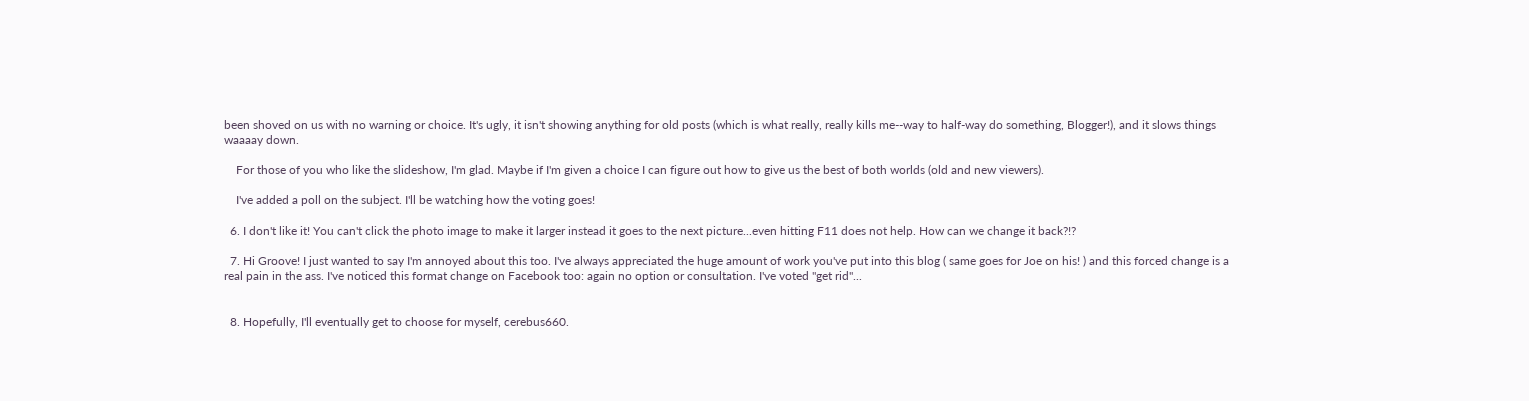been shoved on us with no warning or choice. It's ugly, it isn't showing anything for old posts (which is what really, really kills me--way to half-way do something, Blogger!), and it slows things waaaay down.

    For those of you who like the slideshow, I'm glad. Maybe if I'm given a choice I can figure out how to give us the best of both worlds (old and new viewers).

    I've added a poll on the subject. I'll be watching how the voting goes!

  6. I don't like it! You can't click the photo image to make it larger instead it goes to the next picture...even hitting F11 does not help. How can we change it back?!?

  7. Hi Groove! I just wanted to say I'm annoyed about this too. I've always appreciated the huge amount of work you've put into this blog ( same goes for Joe on his! ) and this forced change is a real pain in the ass. I've noticed this format change on Facebook too: again no option or consultation. I've voted "get rid"...


  8. Hopefully, I'll eventually get to choose for myself, cerebus660.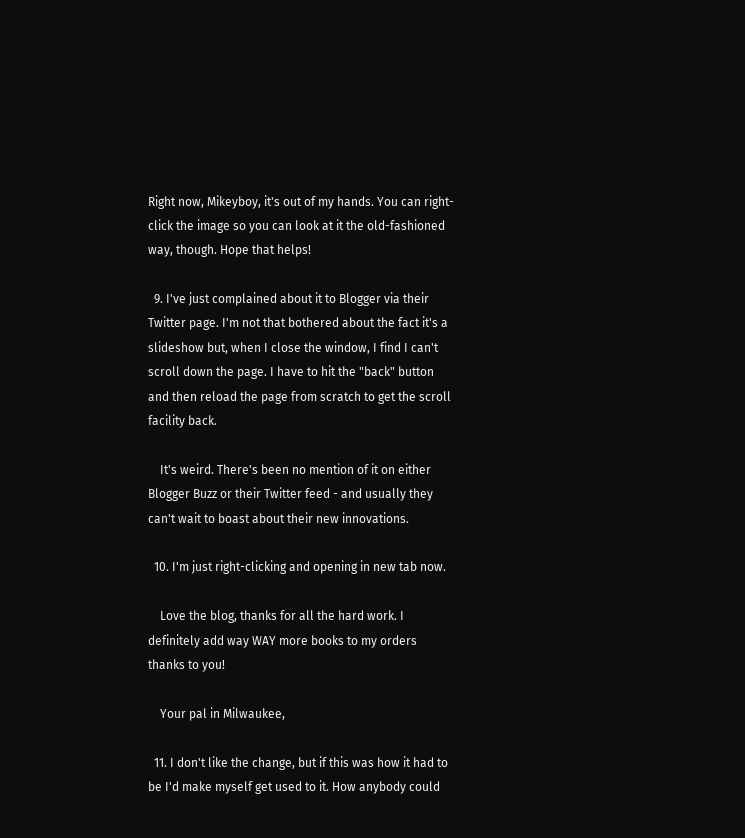Right now, Mikeyboy, it's out of my hands. You can right-click the image so you can look at it the old-fashioned way, though. Hope that helps!

  9. I've just complained about it to Blogger via their Twitter page. I'm not that bothered about the fact it's a slideshow but, when I close the window, I find I can't scroll down the page. I have to hit the "back" button and then reload the page from scratch to get the scroll facility back.

    It's weird. There's been no mention of it on either Blogger Buzz or their Twitter feed - and usually they can't wait to boast about their new innovations.

  10. I'm just right-clicking and opening in new tab now.

    Love the blog, thanks for all the hard work. I definitely add way WAY more books to my orders thanks to you!

    Your pal in Milwaukee,

  11. I don't like the change, but if this was how it had to be I'd make myself get used to it. How anybody could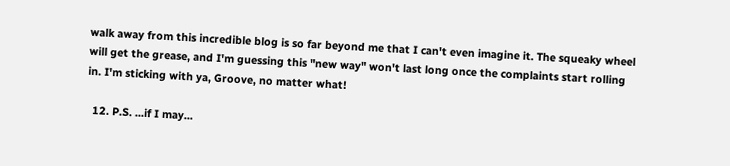walk away from this incredible blog is so far beyond me that I can't even imagine it. The squeaky wheel will get the grease, and I'm guessing this "new way" won't last long once the complaints start rolling in. I'm sticking with ya, Groove, no matter what!

  12. P.S. ...if I may...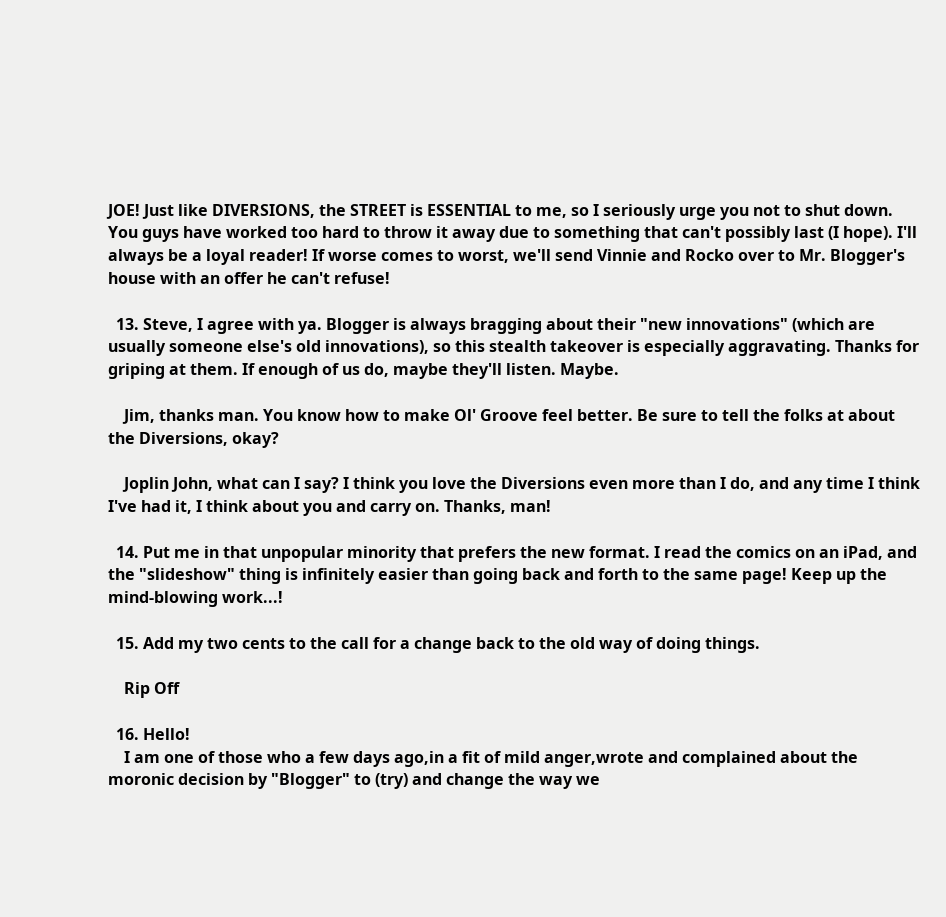JOE! Just like DIVERSIONS, the STREET is ESSENTIAL to me, so I seriously urge you not to shut down. You guys have worked too hard to throw it away due to something that can't possibly last (I hope). I'll always be a loyal reader! If worse comes to worst, we'll send Vinnie and Rocko over to Mr. Blogger's house with an offer he can't refuse!

  13. Steve, I agree with ya. Blogger is always bragging about their "new innovations" (which are usually someone else's old innovations), so this stealth takeover is especially aggravating. Thanks for griping at them. If enough of us do, maybe they'll listen. Maybe.

    Jim, thanks man. You know how to make Ol' Groove feel better. Be sure to tell the folks at about the Diversions, okay?

    Joplin John, what can I say? I think you love the Diversions even more than I do, and any time I think I've had it, I think about you and carry on. Thanks, man!

  14. Put me in that unpopular minority that prefers the new format. I read the comics on an iPad, and the "slideshow" thing is infinitely easier than going back and forth to the same page! Keep up the mind-blowing work...!

  15. Add my two cents to the call for a change back to the old way of doing things.

    Rip Off

  16. Hello!
    I am one of those who a few days ago,in a fit of mild anger,wrote and complained about the moronic decision by "Blogger" to (try) and change the way we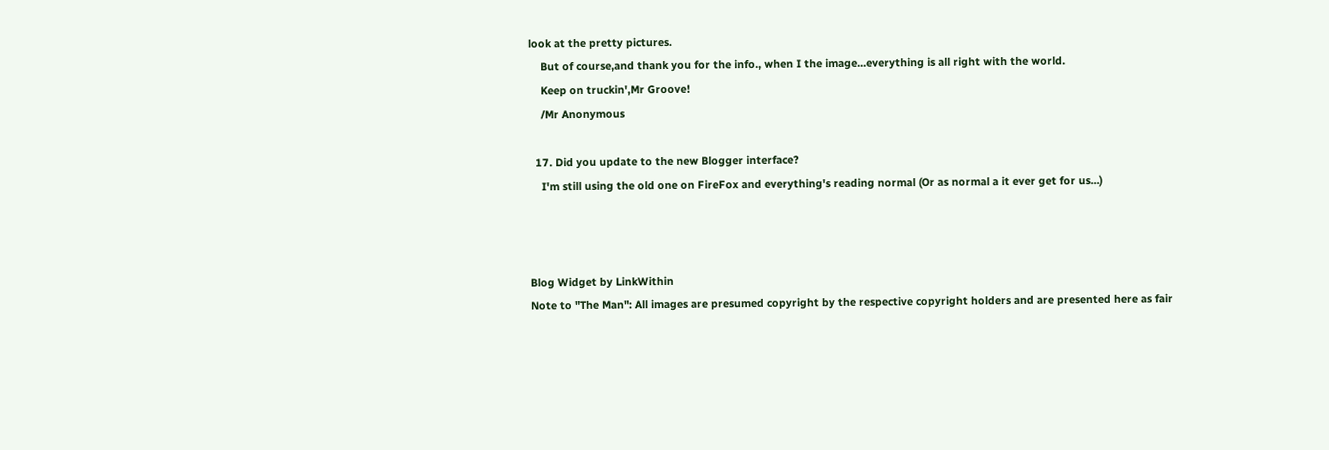look at the pretty pictures.
    But of course,and thank you for the info., when I the image...everything is all right with the world.
    Keep on truckin',Mr Groove!
    /Mr Anonymous

  17. Did you update to the new Blogger interface?
    I'm still using the old one on FireFox and everything's reading normal (Or as normal a it ever get for us...)



Blog Widget by LinkWithin
Note to "The Man": All images are presumed copyright by the respective copyright holders and are presented here as fair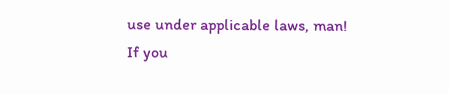use under applicable laws, man! If you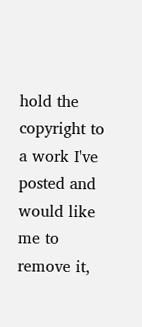hold the copyright to a work I've posted and would like me to remove it,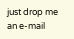just drop me an e-mail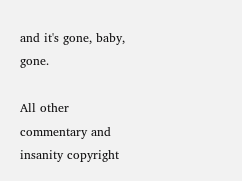and it's gone, baby, gone.

All other commentary and insanity copyright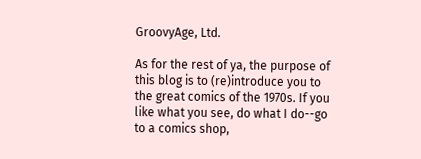GroovyAge, Ltd.

As for the rest of ya, the purpose of this blog is to (re)introduce you to the great comics of the 1970s. If you like what you see, do what I do--go to a comics shop,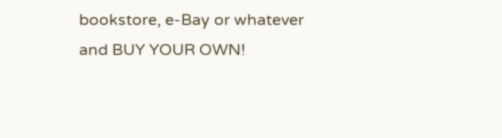bookstore, e-Bay or whatever and BUY YOUR OWN!